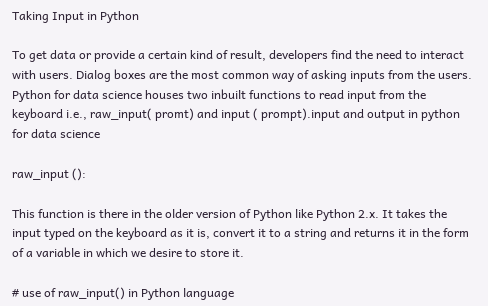Taking Input in Python

To get data or provide a certain kind of result, developers find the need to interact with users. Dialog boxes are the most common way of asking inputs from the users. Python for data science houses two inbuilt functions to read input from the keyboard i.e., raw_input( promt) and input ( prompt).input and output in python for data science

raw_input ():

This function is there in the older version of Python like Python 2.x. It takes the input typed on the keyboard as it is, convert it to a string and returns it in the form of a variable in which we desire to store it.

# use of raw_input() in Python language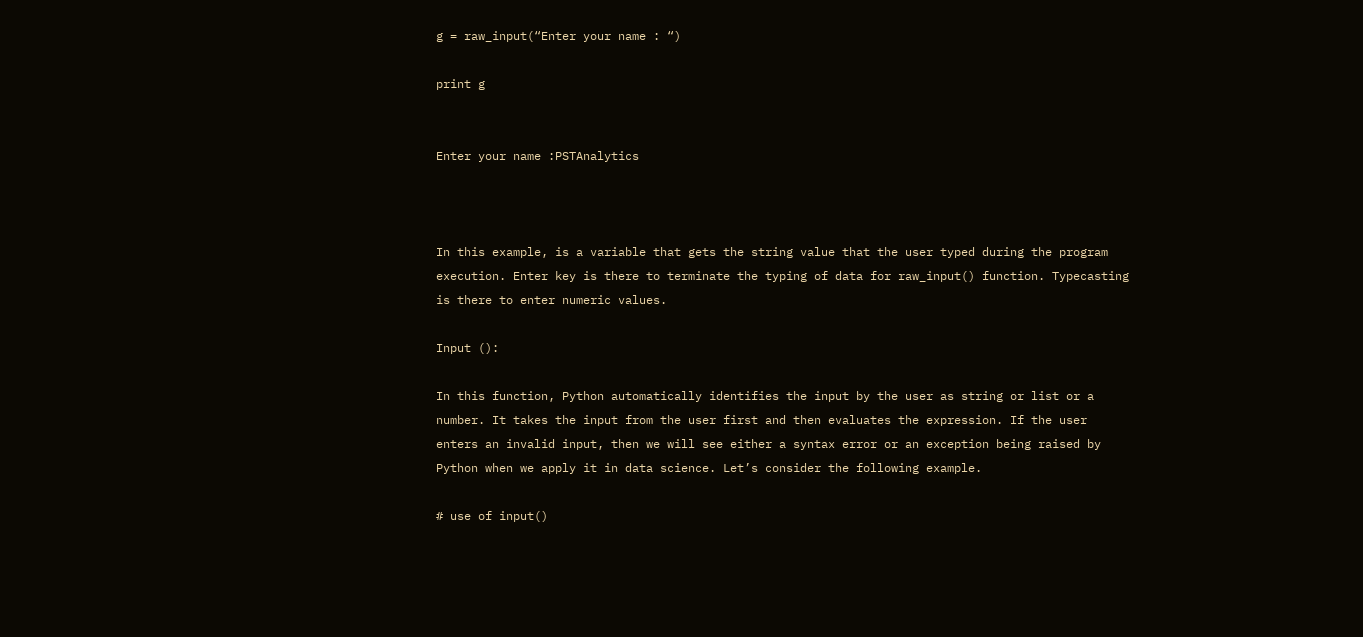g = raw_input(“Enter your name : “)

print g


Enter your name :PSTAnalytics



In this example, is a variable that gets the string value that the user typed during the program execution. Enter key is there to terminate the typing of data for raw_input() function. Typecasting is there to enter numeric values.

Input ():

In this function, Python automatically identifies the input by the user as string or list or a number. It takes the input from the user first and then evaluates the expression. If the user enters an invalid input, then we will see either a syntax error or an exception being raised by Python when we apply it in data science. Let’s consider the following example.

# use of input()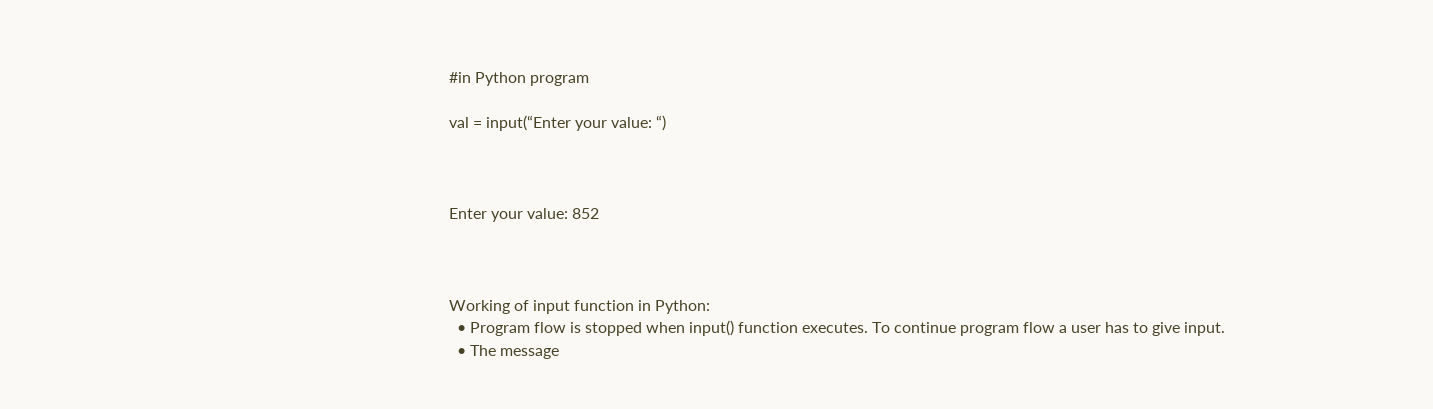#in Python program

val = input(“Enter your value: “)



Enter your value: 852



Working of input function in Python:
  • Program flow is stopped when input() function executes. To continue program flow a user has to give input.
  • The message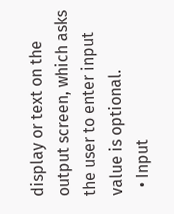display or text on the output screen, which asks the user to enter input value is optional.
  • Input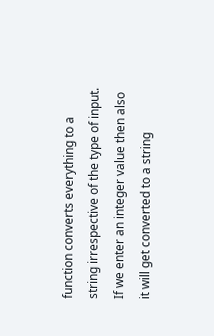function converts everything to a string irrespective of the type of input. If we enter an integer value then also it will get converted to a string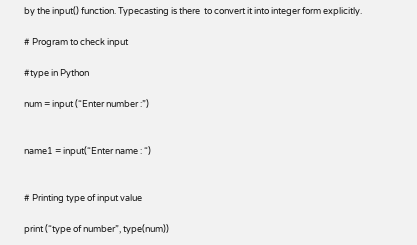by the input() function. Typecasting is there  to convert it into integer form explicitly.

# Program to check input

#type in Python

num = input (“Enter number :”)


name1 = input(“Enter name : “)


# Printing type of input value

print (“type of number”, type(num))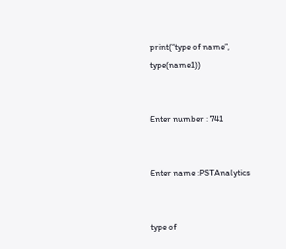print(“type of name”, type(name1))


Enter number : 741


Enter name :PSTAnalytics


type of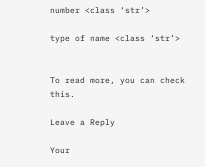number <class ‘str’>

type of name <class ‘str’>


To read more, you can check this.

Leave a Reply

Your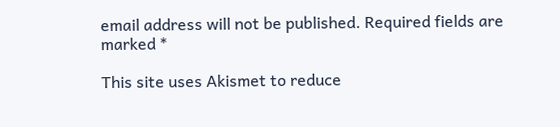email address will not be published. Required fields are marked *

This site uses Akismet to reduce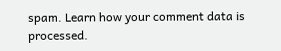spam. Learn how your comment data is processed.